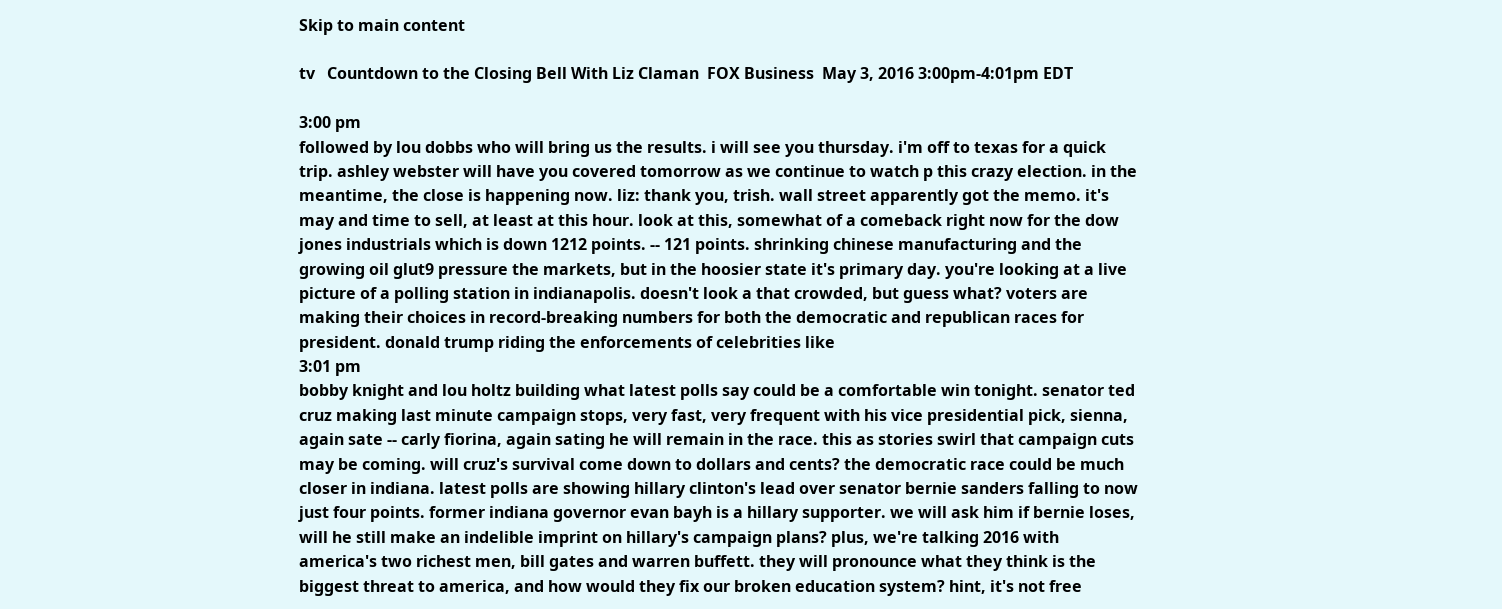Skip to main content

tv   Countdown to the Closing Bell With Liz Claman  FOX Business  May 3, 2016 3:00pm-4:01pm EDT

3:00 pm
followed by lou dobbs who will bring us the results. i will see you thursday. i'm off to texas for a quick trip. ashley webster will have you covered tomorrow as we continue to watch p this crazy election. in the meantime, the close is happening now. liz: thank you, trish. wall street apparently got the memo. it's may and time to sell, at least at this hour. look at this, somewhat of a comeback right now for the dow jones industrials which is down 1212 points. -- 121 points. shrinking chinese manufacturing and the growing oil glut9 pressure the markets, but in the hoosier state it's primary day. you're looking at a live picture of a polling station in indianapolis. doesn't look a that crowded, but guess what? voters are making their choices in record-breaking numbers for both the democratic and republican races for president. donald trump riding the enforcements of celebrities like
3:01 pm
bobby knight and lou holtz building what latest polls say could be a comfortable win tonight. senator ted cruz making last minute campaign stops, very fast, very frequent with his vice presidential pick, sienna, again sate -- carly fiorina, again sating he will remain in the race. this as stories swirl that campaign cuts may be coming. will cruz's survival come down to dollars and cents? the democratic race could be much closer in indiana. latest polls are showing hillary clinton's lead over senator bernie sanders falling to now just four points. former indiana governor evan bayh is a hillary supporter. we will ask him if bernie loses, will he still make an indelible imprint on hillary's campaign plans? plus, we're talking 2016 with america's two richest men, bill gates and warren buffett. they will pronounce what they think is the biggest threat to america, and how would they fix our broken education system? hint, it's not free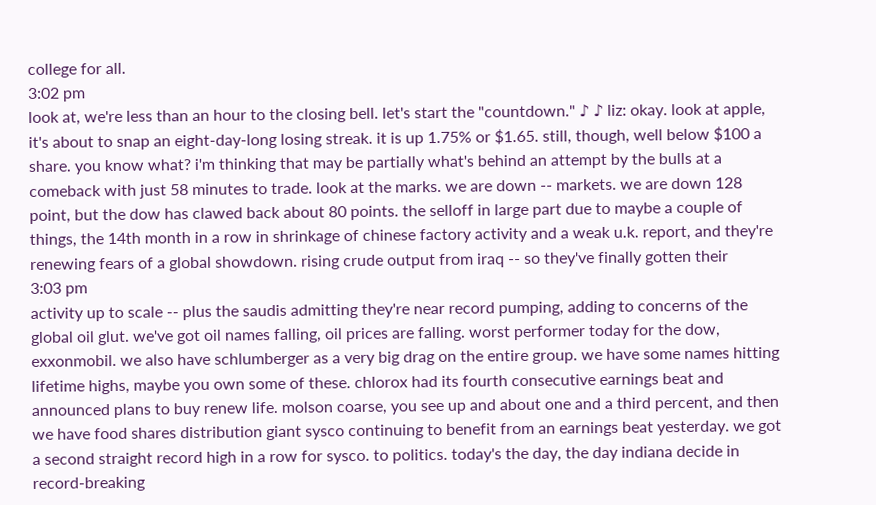college for all.
3:02 pm
look at, we're less than an hour to the closing bell. let's start the "countdown." ♪ ♪ liz: okay. look at apple, it's about to snap an eight-day-long losing streak. it is up 1.75% or $1.65. still, though, well below $100 a share. you know what? i'm thinking that may be partially what's behind an attempt by the bulls at a comeback with just 58 minutes to trade. look at the marks. we are down -- markets. we are down 128 point, but the dow has clawed back about 80 points. the selloff in large part due to maybe a couple of things, the 14th month in a row in shrinkage of chinese factory activity and a weak u.k. report, and they're renewing fears of a global showdown. rising crude output from iraq -- so they've finally gotten their
3:03 pm
activity up to scale -- plus the saudis admitting they're near record pumping, adding to concerns of the global oil glut. we've got oil names falling, oil prices are falling. worst performer today for the dow, exxonmobil. we also have schlumberger as a very big drag on the entire group. we have some names hitting lifetime highs, maybe you own some of these. chlorox had its fourth consecutive earnings beat and announced plans to buy renew life. molson coarse, you see up and about one and a third percent, and then we have food shares distribution giant sysco continuing to benefit from an earnings beat yesterday. we got a second straight record high in a row for sysco. to politics. today's the day, the day indiana decide in record-breaking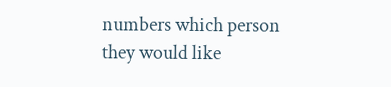numbers which person they would like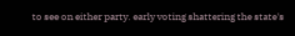to see on either party. early voting shattering the state's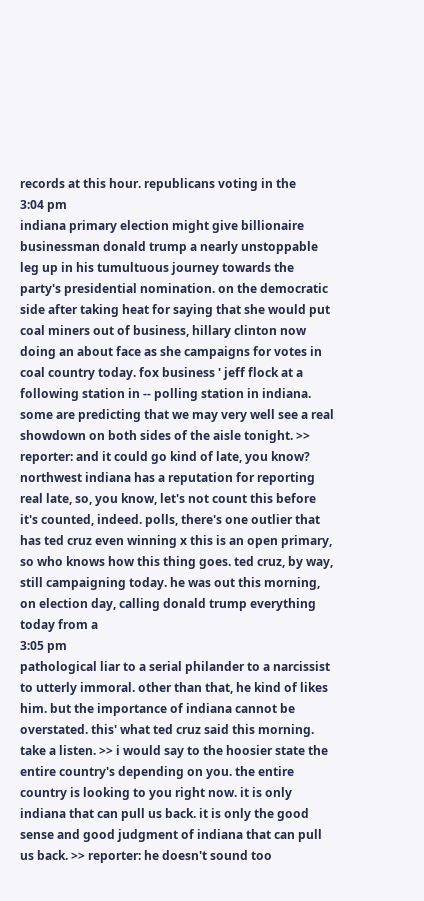records at this hour. republicans voting in the
3:04 pm
indiana primary election might give billionaire businessman donald trump a nearly unstoppable leg up in his tumultuous journey towards the party's presidential nomination. on the democratic side after taking heat for saying that she would put coal miners out of business, hillary clinton now doing an about face as she campaigns for votes in coal country today. fox business ' jeff flock at a following station in -- polling station in indiana. some are predicting that we may very well see a real showdown on both sides of the aisle tonight. >> reporter: and it could go kind of late, you know? northwest indiana has a reputation for reporting real late, so, you know, let's not count this before it's counted, indeed. polls, there's one outlier that has ted cruz even winning x this is an open primary, so who knows how this thing goes. ted cruz, by way, still campaigning today. he was out this morning, on election day, calling donald trump everything today from a
3:05 pm
pathological liar to a serial philander to a narcissist to utterly immoral. other than that, he kind of likes him. but the importance of indiana cannot be overstated. this' what ted cruz said this morning. take a listen. >> i would say to the hoosier state the entire country's depending on you. the entire country is looking to you right now. it is only indiana that can pull us back. it is only the good sense and good judgment of indiana that can pull us back. >> reporter: he doesn't sound too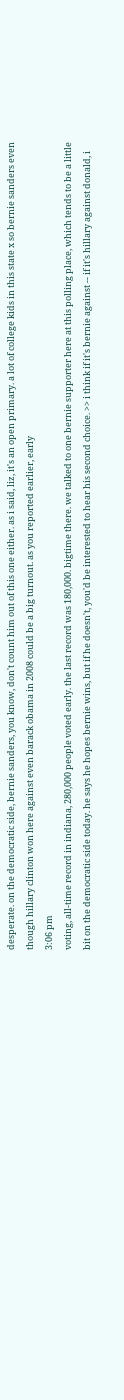desperate. on the democratic side, bernie sanders, you know, don't count him out of this one either. as i said, liz, it's an open primary. a lot of college kids in this state x so bernie sanders even though hillary clinton won here against even barack obama in 2008 could be a big turnout. as you reported earlier, early
3:06 pm
voting, all-time record in indiana, 280,000 people voted early. the last record was 180,000. bigtime there. we talked to one bernie supporter here at this polling place, which tends to be a little bit on the democratic side today. he says he hopes bernie wins, but if he doesn't, you'd be interested to hear his second choice. >> i think if it's bernie against -- if it's hillary against donald, i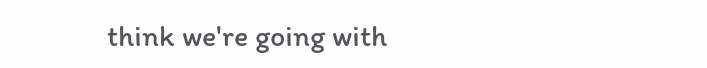think we're going with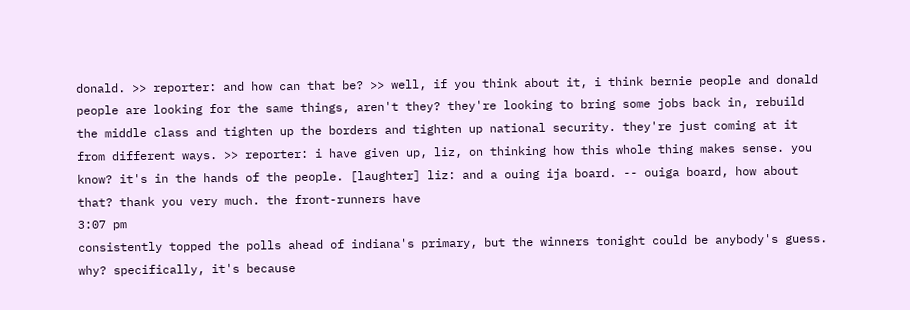donald. >> reporter: and how can that be? >> well, if you think about it, i think bernie people and donald people are looking for the same things, aren't they? they're looking to bring some jobs back in, rebuild the middle class and tighten up the borders and tighten up national security. they're just coming at it from different ways. >> reporter: i have given up, liz, on thinking how this whole thing makes sense. you know? it's in the hands of the people. [laughter] liz: and a ouing ija board. -- ouiga board, how about that? thank you very much. the front-runners have
3:07 pm
consistently topped the polls ahead of indiana's primary, but the winners tonight could be anybody's guess. why? specifically, it's because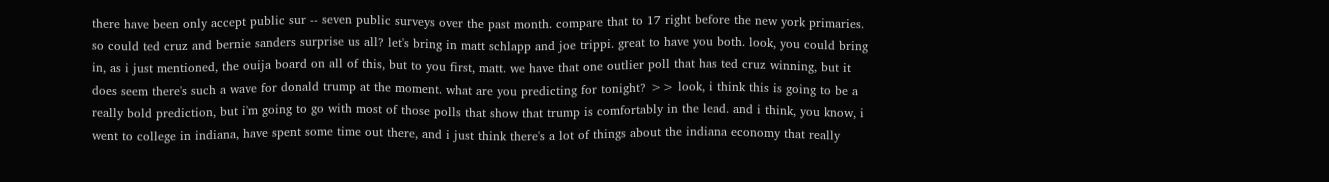there have been only accept public sur -- seven public surveys over the past month. compare that to 17 right before the new york primaries. so could ted cruz and bernie sanders surprise us all? let's bring in matt schlapp and joe trippi. great to have you both. look, you could bring in, as i just mentioned, the ouija board on all of this, but to you first, matt. we have that one outlier poll that has ted cruz winning, but it does seem there's such a wave for donald trump at the moment. what are you predicting for tonight? >> look, i think this is going to be a really bold prediction, but i'm going to go with most of those polls that show that trump is comfortably in the lead. and i think, you know, i went to college in indiana, have spent some time out there, and i just think there's a lot of things about the indiana economy that really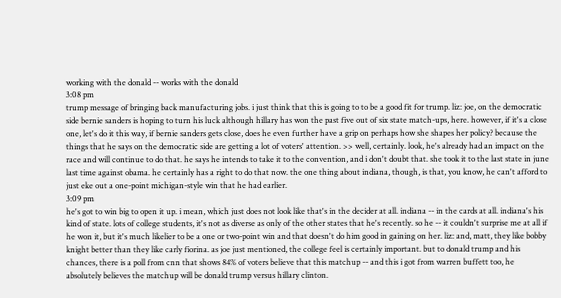working with the donald -- works with the donald
3:08 pm
trump message of bringing back manufacturing jobs. i just think that this is going to to be a good fit for trump. liz: joe, on the democratic side bernie sanders is hoping to turn his luck although hillary has won the past five out of six state match-ups, here. however, if it's a close one, let's do it this way, if bernie sanders gets close, does he even further have a grip on perhaps how she shapes her policy? because the things that he says on the democratic side are getting a lot of voters' attention. >> well, certainly. look, he's already had an impact on the race and will continue to do that. he says he intends to take it to the convention, and i don't doubt that. she took it to the last state in june last time against obama. he certainly has a right to do that now. the one thing about indiana, though, is that, you know, he can't afford to just eke out a one-point michigan-style win that he had earlier.
3:09 pm
he's got to win big to open it up. i mean, which just does not look like that's in the decider at all. indiana -- in the cards at all. indiana's his kind of state. lots of college students, it's not as diverse as only of the other states that he's recently. so he -- it couldn't surprise me at all if he won it, but it's much likelier to be a one or two-point win and that doesn't do him good in gaining on her. liz: and, matt, they like bobby knight better than they like carly fiorina. as joe just mentioned, the college feel is certainly important. but to donald trump and his chances, there is a poll from cnn that shows 84% of voters believe that this matchup -- and this i got from warren buffett too, he absolutely believes the matchup will be donald trump versus hillary clinton.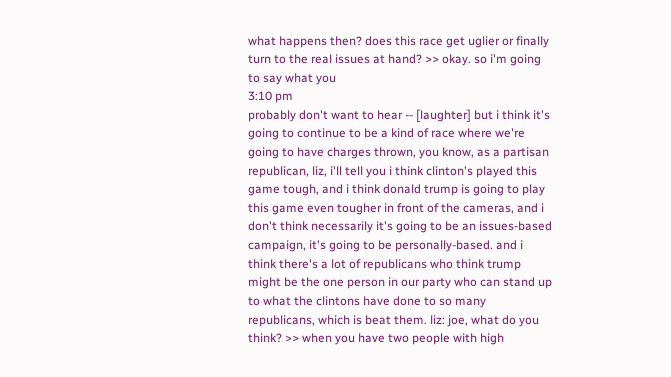what happens then? does this race get uglier or finally turn to the real issues at hand? >> okay. so i'm going to say what you
3:10 pm
probably don't want to hear -- [laughter] but i think it's going to continue to be a kind of race where we're going to have charges thrown, you know, as a partisan republican, liz, i'll tell you i think clinton's played this game tough, and i think donald trump is going to play this game even tougher in front of the cameras, and i don't think necessarily it's going to be an issues-based campaign, it's going to be personally-based. and i think there's a lot of republicans who think trump might be the one person in our party who can stand up to what the clintons have done to so many republicans, which is beat them. liz: joe, what do you think? >> when you have two people with high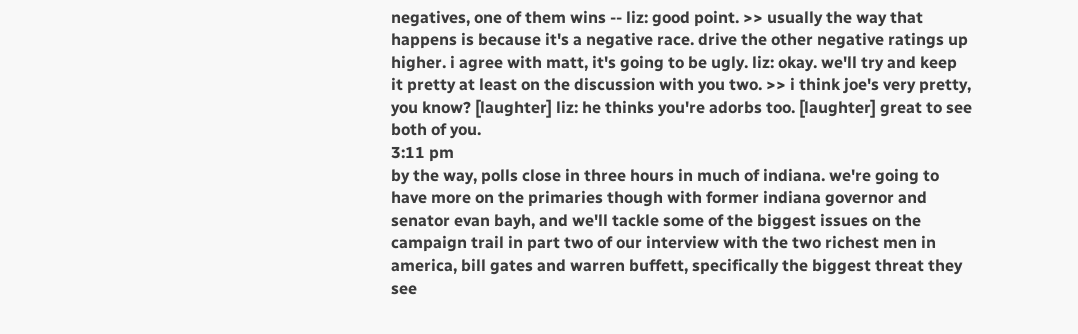negatives, one of them wins -- liz: good point. >> usually the way that happens is because it's a negative race. drive the other negative ratings up higher. i agree with matt, it's going to be ugly. liz: okay. we'll try and keep it pretty at least on the discussion with you two. >> i think joe's very pretty, you know? [laughter] liz: he thinks you're adorbs too. [laughter] great to see both of you.
3:11 pm
by the way, polls close in three hours in much of indiana. we're going to have more on the primaries though with former indiana governor and senator evan bayh, and we'll tackle some of the biggest issues on the campaign trail in part two of our interview with the two richest men in america, bill gates and warren buffett, specifically the biggest threat they see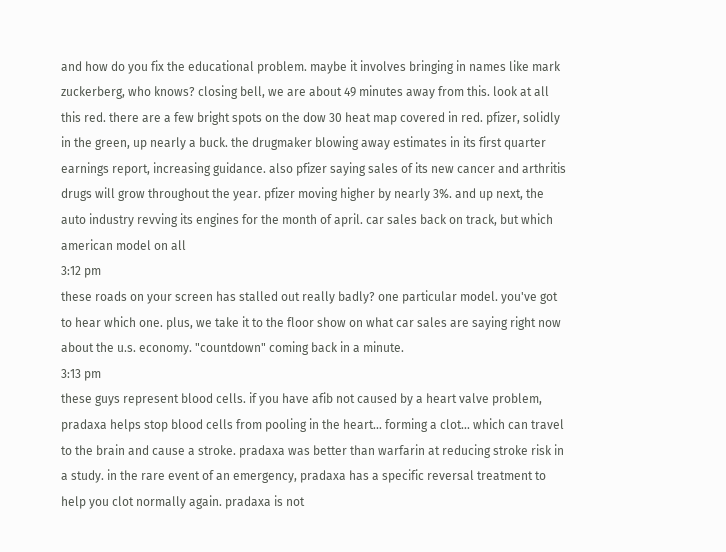and how do you fix the educational problem. maybe it involves bringing in names like mark zuckerberg, who knows? closing bell, we are about 49 minutes away from this. look at all this red. there are a few bright spots on the dow 30 heat map covered in red. pfizer, solidly in the green, up nearly a buck. the drugmaker blowing away estimates in its first quarter earnings report, increasing guidance. also pfizer saying sales of its new cancer and arthritis drugs will grow throughout the year. pfizer moving higher by nearly 3%. and up next, the auto industry revving its engines for the month of april. car sales back on track, but which american model on all
3:12 pm
these roads on your screen has stalled out really badly? one particular model. you've got to hear which one. plus, we take it to the floor show on what car sales are saying right now about the u.s. economy. "countdown" coming back in a minute.
3:13 pm
these guys represent blood cells. if you have afib not caused by a heart valve problem, pradaxa helps stop blood cells from pooling in the heart... forming a clot... which can travel to the brain and cause a stroke. pradaxa was better than warfarin at reducing stroke risk in a study. in the rare event of an emergency, pradaxa has a specific reversal treatment to help you clot normally again. pradaxa is not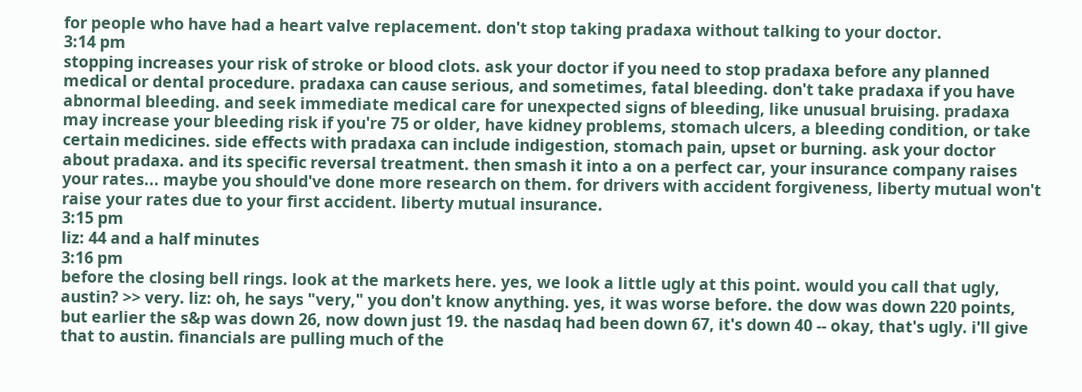for people who have had a heart valve replacement. don't stop taking pradaxa without talking to your doctor.
3:14 pm
stopping increases your risk of stroke or blood clots. ask your doctor if you need to stop pradaxa before any planned medical or dental procedure. pradaxa can cause serious, and sometimes, fatal bleeding. don't take pradaxa if you have abnormal bleeding. and seek immediate medical care for unexpected signs of bleeding, like unusual bruising. pradaxa may increase your bleeding risk if you're 75 or older, have kidney problems, stomach ulcers, a bleeding condition, or take certain medicines. side effects with pradaxa can include indigestion, stomach pain, upset or burning. ask your doctor about pradaxa. and its specific reversal treatment. then smash it into a on a perfect car, your insurance company raises your rates... maybe you should've done more research on them. for drivers with accident forgiveness, liberty mutual won't raise your rates due to your first accident. liberty mutual insurance.
3:15 pm
liz: 44 and a half minutes
3:16 pm
before the closing bell rings. look at the markets here. yes, we look a little ugly at this point. would you call that ugly, austin? >> very. liz: oh, he says "very," you don't know anything. yes, it was worse before. the dow was down 220 points, but earlier the s&p was down 26, now down just 19. the nasdaq had been down 67, it's down 40 -- okay, that's ugly. i'll give that to austin. financials are pulling much of the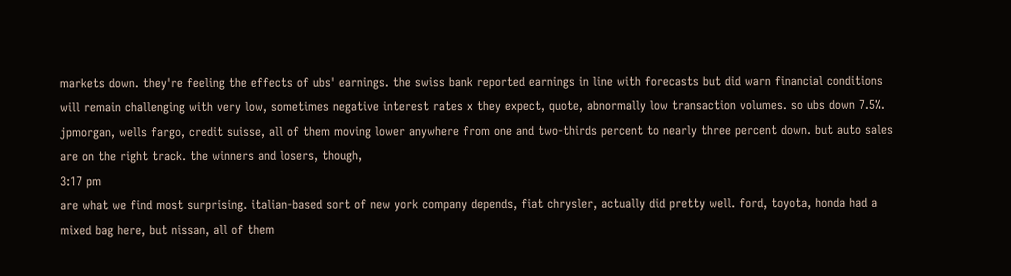markets down. they're feeling the effects of ubs' earnings. the swiss bank reported earnings in line with forecasts but did warn financial conditions will remain challenging with very low, sometimes negative interest rates x they expect, quote, abnormally low transaction volumes. so ubs down 7.5%. jpmorgan, wells fargo, credit suisse, all of them moving lower anywhere from one and two-thirds percent to nearly three percent down. but auto sales are on the right track. the winners and losers, though,
3:17 pm
are what we find most surprising. italian-based sort of new york company depends, fiat chrysler, actually did pretty well. ford, toyota, honda had a mixed bag here, but nissan, all of them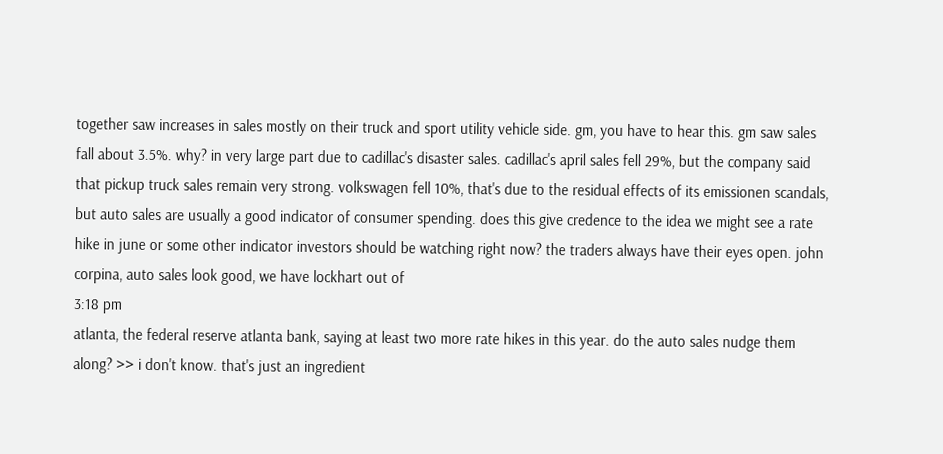together saw increases in sales mostly on their truck and sport utility vehicle side. gm, you have to hear this. gm saw sales fall about 3.5%. why? in very large part due to cadillac's disaster sales. cadillac's april sales fell 29%, but the company said that pickup truck sales remain very strong. volkswagen fell 10%, that's due to the residual effects of its emissionen scandals, but auto sales are usually a good indicator of consumer spending. does this give credence to the idea we might see a rate hike in june or some other indicator investors should be watching right now? the traders always have their eyes open. john corpina, auto sales look good, we have lockhart out of
3:18 pm
atlanta, the federal reserve atlanta bank, saying at least two more rate hikes in this year. do the auto sales nudge them along? >> i don't know. that's just an ingredient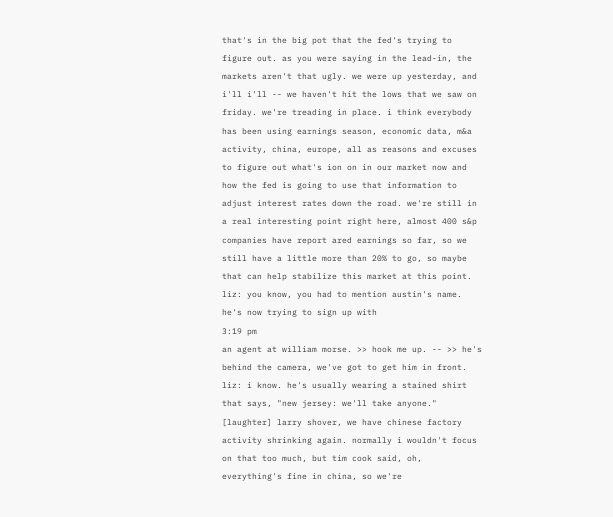that's in the big pot that the fed's trying to figure out. as you were saying in the lead-in, the markets aren't that ugly. we were up yesterday, and i'll i'll -- we haven't hit the lows that we saw on friday. we're treading in place. i think everybody has been using earnings season, economic data, m&a activity, china, europe, all as reasons and excuses to figure out what's ion on in our market now and how the fed is going to use that information to adjust interest rates down the road. we're still in a real interesting point right here, almost 400 s&p companies have report ared earnings so far, so we still have a little more than 20% to go, so maybe that can help stabilize this market at this point. liz: you know, you had to mention austin's name. he's now trying to sign up with
3:19 pm
an agent at william morse. >> hook me up. -- >> he's behind the camera, we've got to get him in front. liz: i know. he's usually wearing a stained shirt that says, "new jersey: we'll take anyone." [laughter] larry shover, we have chinese factory activity shrinking again. normally i wouldn't focus on that too much, but tim cook said, oh, everything's fine in china, so we're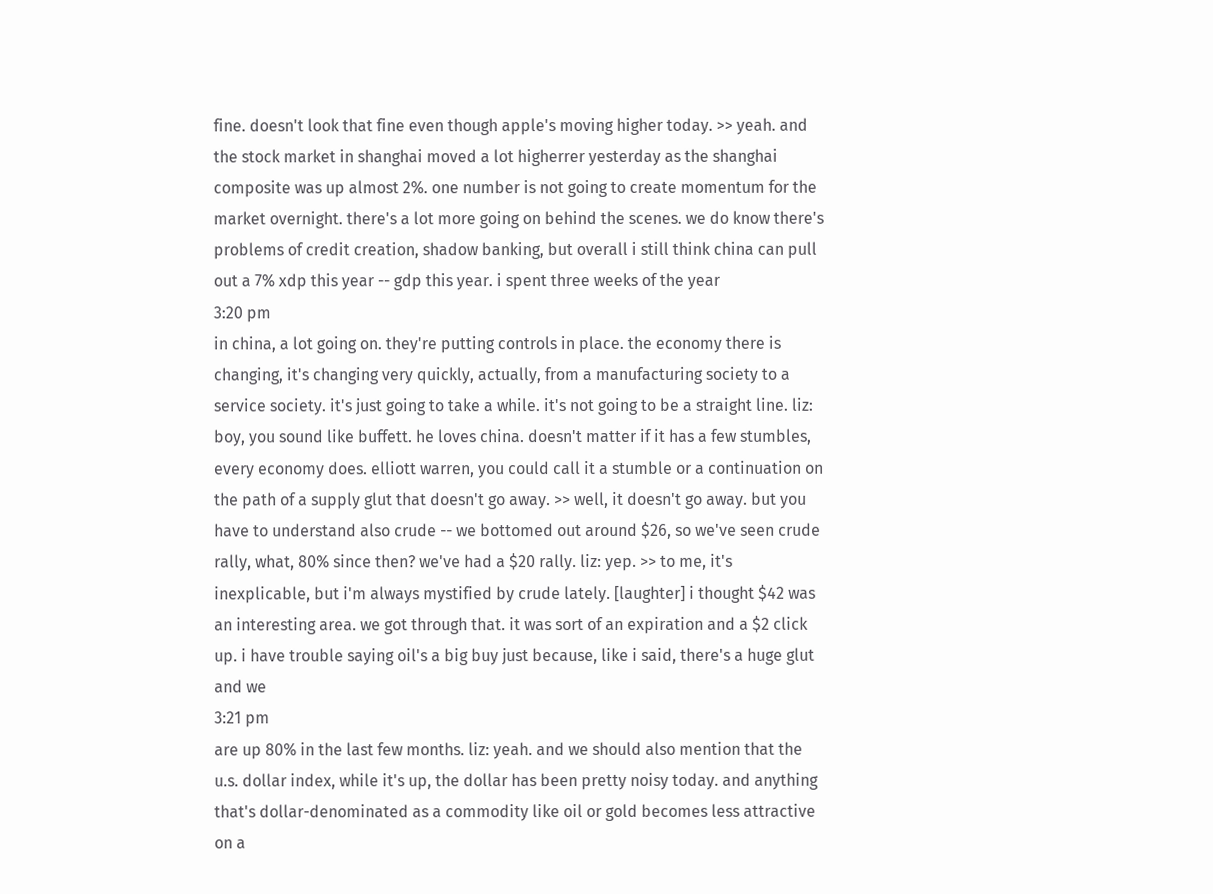fine. doesn't look that fine even though apple's moving higher today. >> yeah. and the stock market in shanghai moved a lot higherrer yesterday as the shanghai composite was up almost 2%. one number is not going to create momentum for the market overnight. there's a lot more going on behind the scenes. we do know there's problems of credit creation, shadow banking, but overall i still think china can pull out a 7% xdp this year -- gdp this year. i spent three weeks of the year
3:20 pm
in china, a lot going on. they're putting controls in place. the economy there is changing, it's changing very quickly, actually, from a manufacturing society to a service society. it's just going to take a while. it's not going to be a straight line. liz: boy, you sound like buffett. he loves china. doesn't matter if it has a few stumbles, every economy does. elliott warren, you could call it a stumble or a continuation on the path of a supply glut that doesn't go away. >> well, it doesn't go away. but you have to understand also crude -- we bottomed out around $26, so we've seen crude rally, what, 80% since then? we've had a $20 rally. liz: yep. >> to me, it's inexplicable, but i'm always mystified by crude lately. [laughter] i thought $42 was an interesting area. we got through that. it was sort of an expiration and a $2 click up. i have trouble saying oil's a big buy just because, like i said, there's a huge glut and we
3:21 pm
are up 80% in the last few months. liz: yeah. and we should also mention that the u.s. dollar index, while it's up, the dollar has been pretty noisy today. and anything that's dollar-denominated as a commodity like oil or gold becomes less attractive on a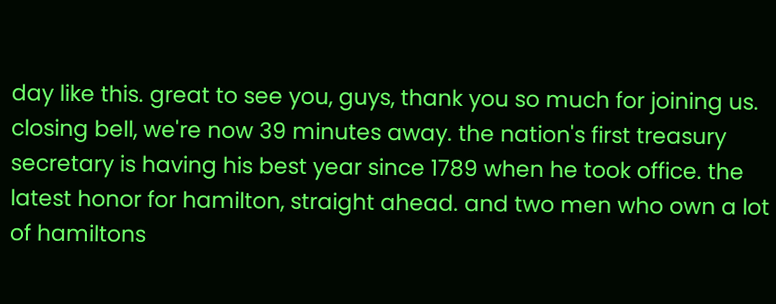day like this. great to see you, guys, thank you so much for joining us. closing bell, we're now 39 minutes away. the nation's first treasury secretary is having his best year since 1789 when he took office. the latest honor for hamilton, straight ahead. and two men who own a lot of hamiltons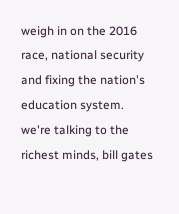weigh in on the 2016 race, national security and fixing the nation's education system. we're talking to the richest minds, bill gates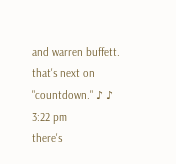and warren buffett. that's next on "countdown." ♪ ♪
3:22 pm
there's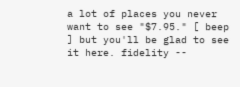a lot of places you never want to see "$7.95." [ beep ] but you'll be glad to see it here. fidelity --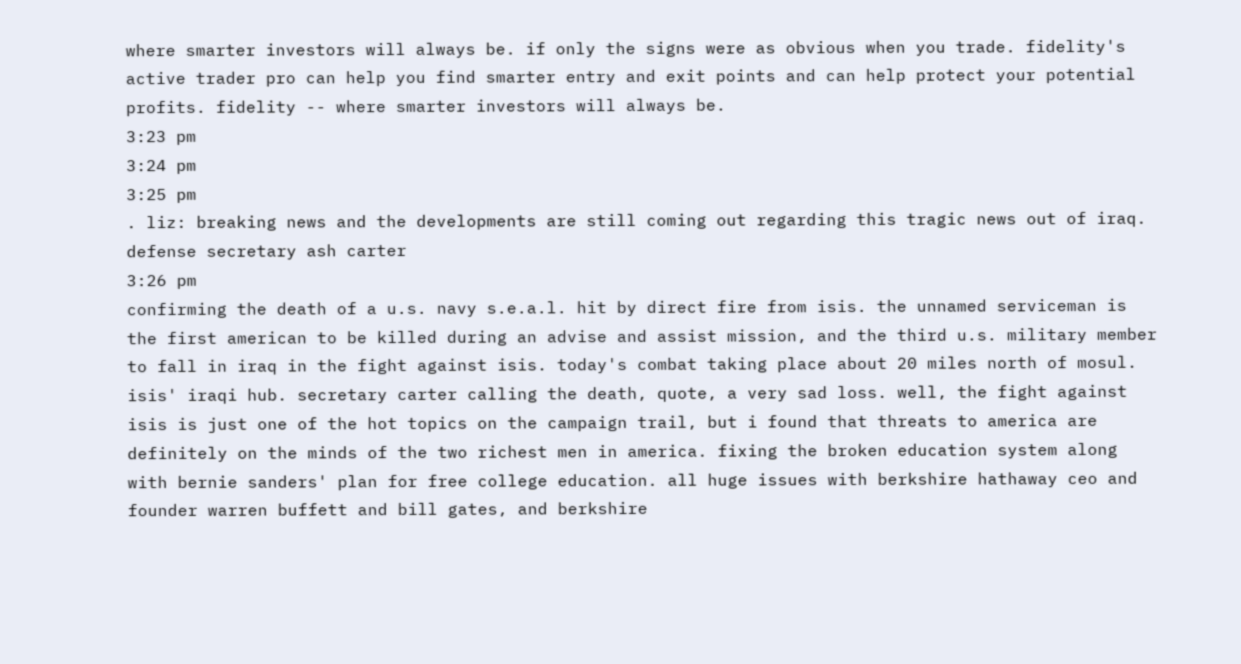where smarter investors will always be. if only the signs were as obvious when you trade. fidelity's active trader pro can help you find smarter entry and exit points and can help protect your potential profits. fidelity -- where smarter investors will always be.
3:23 pm
3:24 pm
3:25 pm
. liz: breaking news and the developments are still coming out regarding this tragic news out of iraq. defense secretary ash carter
3:26 pm
confirming the death of a u.s. navy s.e.a.l. hit by direct fire from isis. the unnamed serviceman is the first american to be killed during an advise and assist mission, and the third u.s. military member to fall in iraq in the fight against isis. today's combat taking place about 20 miles north of mosul. isis' iraqi hub. secretary carter calling the death, quote, a very sad loss. well, the fight against isis is just one of the hot topics on the campaign trail, but i found that threats to america are definitely on the minds of the two richest men in america. fixing the broken education system along with bernie sanders' plan for free college education. all huge issues with berkshire hathaway ceo and founder warren buffett and bill gates, and berkshire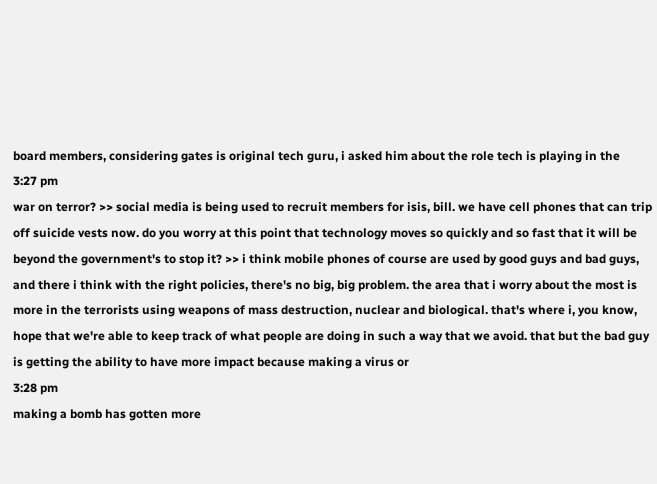board members, considering gates is original tech guru, i asked him about the role tech is playing in the
3:27 pm
war on terror? >> social media is being used to recruit members for isis, bill. we have cell phones that can trip off suicide vests now. do you worry at this point that technology moves so quickly and so fast that it will be beyond the government's to stop it? >> i think mobile phones of course are used by good guys and bad guys, and there i think with the right policies, there's no big, big problem. the area that i worry about the most is more in the terrorists using weapons of mass destruction, nuclear and biological. that's where i, you know, hope that we're able to keep track of what people are doing in such a way that we avoid. that but the bad guy is getting the ability to have more impact because making a virus or
3:28 pm
making a bomb has gotten more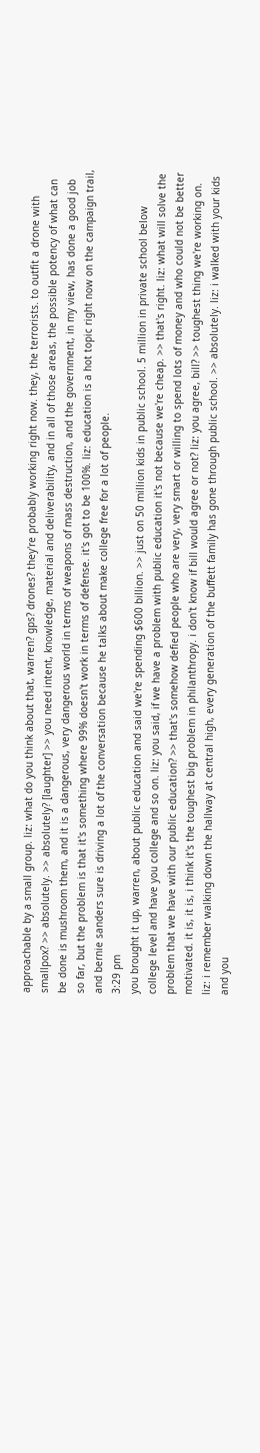approachable by a small group. liz: what do you think about that, warren? gps? drones? they're probably working right now. they, the terrorists. to outfit a drone with smallpox? >> absolutely. >> absolutely? [laughter] >> you need intent, knowledge, material and deliverability, and in all of those areas, the possible potency of what can be done is mushroom them, and it is a dangerous, very dangerous world in terms of weapons of mass destruction, and the government, in my view, has done a good job so far, but the problem is that it's something where 99% doesn't work in terms of defense. it's got to be 100%. liz: education is a hot topic right now on the campaign trail, and bernie sanders sure is driving a lot of the conversation because he talks about make college free for a lot of people.
3:29 pm
you brought it up, warren, about public education and said we're spending $600 billion. >> just on 50 million kids in public school. 5 million in private school below college level and have you college and so on. liz: you said, if we have a problem with public education it's not because we're cheap. >> that's right. liz: what will solve the problem that we have with our public education? >> that's somehow defied people who are very, very smart or willing to spend lots of money and who could not be better motivated. it is, it is, i think it's the toughest big problem in philanthropy. i don't know if bill would agree or not? liz: you agree, bill? >> toughest thing we're working on. liz: i remember walking down the hallway at central high, every generation of the buffett family has gone through public school. >> absolutely. liz: i walked with your kids and you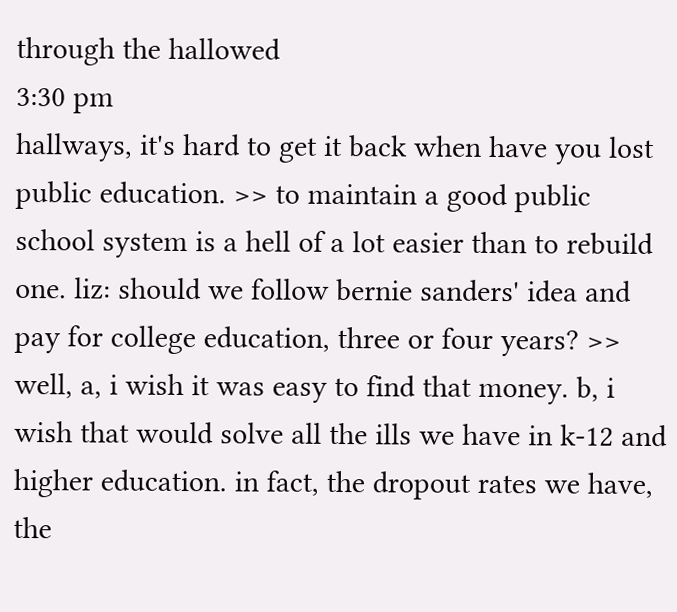through the hallowed
3:30 pm
hallways, it's hard to get it back when have you lost public education. >> to maintain a good public school system is a hell of a lot easier than to rebuild one. liz: should we follow bernie sanders' idea and pay for college education, three or four years? >> well, a, i wish it was easy to find that money. b, i wish that would solve all the ills we have in k-12 and higher education. in fact, the dropout rates we have, the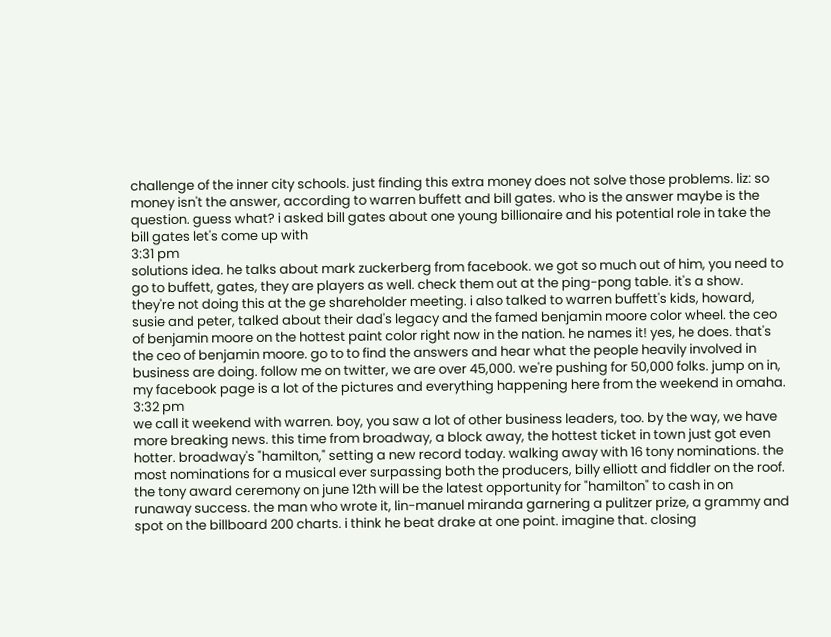challenge of the inner city schools. just finding this extra money does not solve those problems. liz: so money isn't the answer, according to warren buffett and bill gates. who is the answer maybe is the question. guess what? i asked bill gates about one young billionaire and his potential role in take the bill gates let's come up with
3:31 pm
solutions idea. he talks about mark zuckerberg from facebook. we got so much out of him, you need to go to buffett, gates, they are players as well. check them out at the ping-pong table. it's a show. they're not doing this at the ge shareholder meeting. i also talked to warren buffett's kids, howard, susie and peter, talked about their dad's legacy and the famed benjamin moore color wheel. the ceo of benjamin moore on the hottest paint color right now in the nation. he names it! yes, he does. that's the ceo of benjamin moore. go to to find the answers and hear what the people heavily involved in business are doing. follow me on twitter, we are over 45,000. we're pushing for 50,000 folks. jump on in, my facebook page is a lot of the pictures and everything happening here from the weekend in omaha.
3:32 pm
we call it weekend with warren. boy, you saw a lot of other business leaders, too. by the way, we have more breaking news. this time from broadway, a block away, the hottest ticket in town just got even hotter. broadway's "hamilton," setting a new record today. walking away with 16 tony nominations. the most nominations for a musical ever surpassing both the producers, billy elliott and fiddler on the roof. the tony award ceremony on june 12th will be the latest opportunity for "hamilton" to cash in on runaway success. the man who wrote it, lin-manuel miranda garnering a pulitzer prize, a grammy and spot on the billboard 200 charts. i think he beat drake at one point. imagine that. closing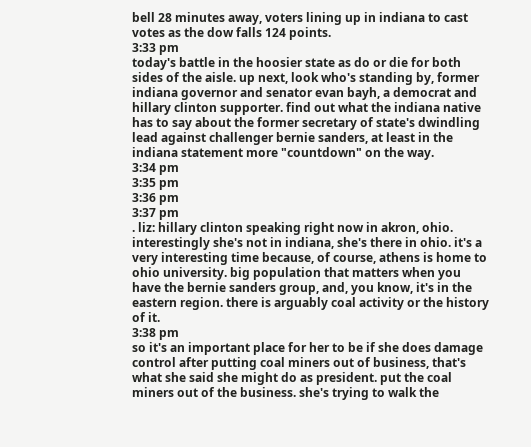bell 28 minutes away, voters lining up in indiana to cast votes as the dow falls 124 points.
3:33 pm
today's battle in the hoosier state as do or die for both sides of the aisle. up next, look who's standing by, former indiana governor and senator evan bayh, a democrat and hillary clinton supporter. find out what the indiana native has to say about the former secretary of state's dwindling lead against challenger bernie sanders, at least in the indiana statement more "countdown" on the way.
3:34 pm
3:35 pm
3:36 pm
3:37 pm
. liz: hillary clinton speaking right now in akron, ohio. interestingly she's not in indiana, she's there in ohio. it's a very interesting time because, of course, athens is home to ohio university. big population that matters when you have the bernie sanders group, and, you know, it's in the eastern region. there is arguably coal activity or the history of it.
3:38 pm
so it's an important place for her to be if she does damage control after putting coal miners out of business, that's what she said she might do as president. put the coal miners out of the business. she's trying to walk the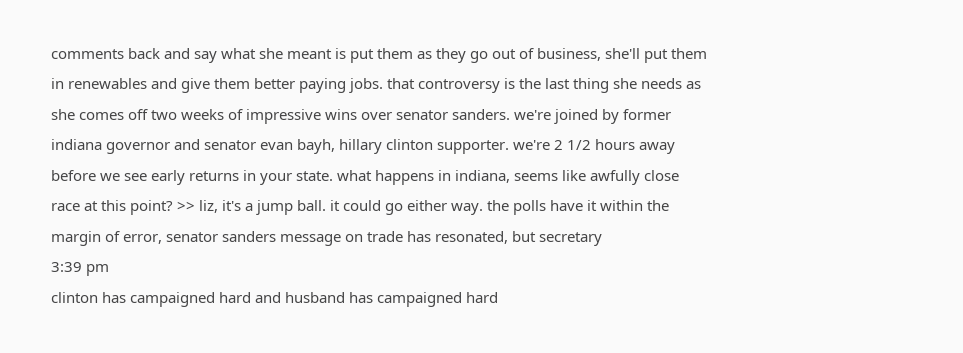comments back and say what she meant is put them as they go out of business, she'll put them in renewables and give them better paying jobs. that controversy is the last thing she needs as she comes off two weeks of impressive wins over senator sanders. we're joined by former indiana governor and senator evan bayh, hillary clinton supporter. we're 2 1/2 hours away before we see early returns in your state. what happens in indiana, seems like awfully close race at this point? >> liz, it's a jump ball. it could go either way. the polls have it within the margin of error, senator sanders message on trade has resonated, but secretary
3:39 pm
clinton has campaigned hard and husband has campaigned hard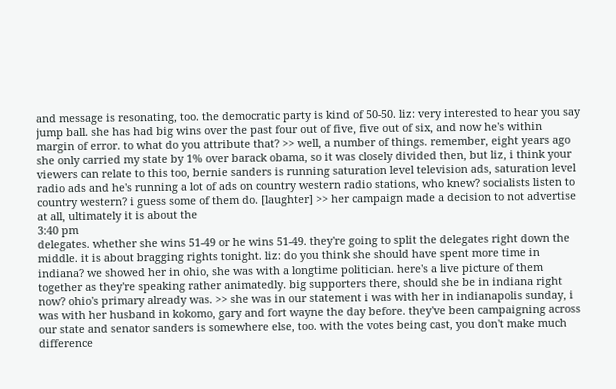and message is resonating, too. the democratic party is kind of 50-50. liz: very interested to hear you say jump ball. she has had big wins over the past four out of five, five out of six, and now he's within margin of error. to what do you attribute that? >> well, a number of things. remember, eight years ago she only carried my state by 1% over barack obama, so it was closely divided then, but liz, i think your viewers can relate to this too, bernie sanders is running saturation level television ads, saturation level radio ads and he's running a lot of ads on country western radio stations, who knew? socialists listen to country western? i guess some of them do. [laughter] >> her campaign made a decision to not advertise at all, ultimately it is about the
3:40 pm
delegates. whether she wins 51-49 or he wins 51-49. they're going to split the delegates right down the middle. it is about bragging rights tonight. liz: do you think she should have spent more time in indiana? we showed her in ohio, she was with a longtime politician. here's a live picture of them together as they're speaking rather animatedly. big supporters there, should she be in indiana right now? ohio's primary already was. >> she was in our statement i was with her in indianapolis sunday, i was with her husband in kokomo, gary and fort wayne the day before. they've been campaigning across our state and senator sanders is somewhere else, too. with the votes being cast, you don't make much difference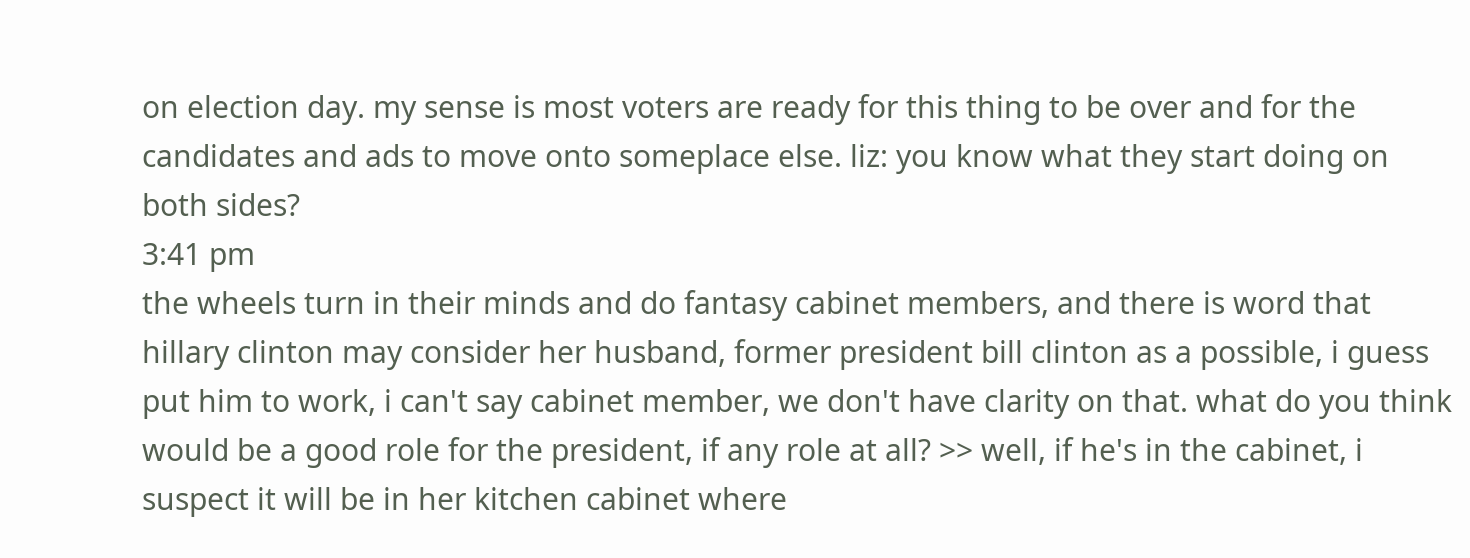on election day. my sense is most voters are ready for this thing to be over and for the candidates and ads to move onto someplace else. liz: you know what they start doing on both sides?
3:41 pm
the wheels turn in their minds and do fantasy cabinet members, and there is word that hillary clinton may consider her husband, former president bill clinton as a possible, i guess put him to work, i can't say cabinet member, we don't have clarity on that. what do you think would be a good role for the president, if any role at all? >> well, if he's in the cabinet, i suspect it will be in her kitchen cabinet where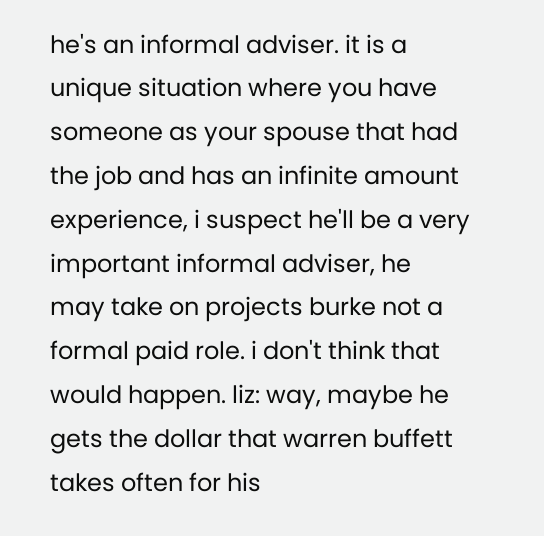he's an informal adviser. it is a unique situation where you have someone as your spouse that had the job and has an infinite amount experience, i suspect he'll be a very important informal adviser, he may take on projects burke not a formal paid role. i don't think that would happen. liz: way, maybe he gets the dollar that warren buffett takes often for his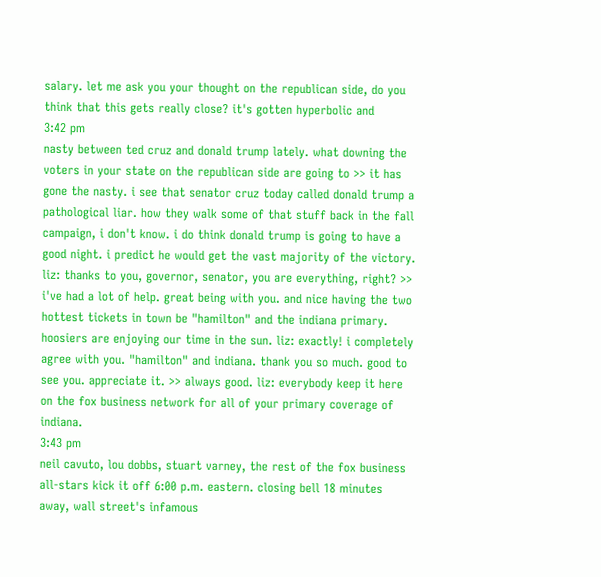salary. let me ask you your thought on the republican side, do you think that this gets really close? it's gotten hyperbolic and
3:42 pm
nasty between ted cruz and donald trump lately. what downing the voters in your state on the republican side are going to >> it has gone the nasty. i see that senator cruz today called donald trump a pathological liar. how they walk some of that stuff back in the fall campaign, i don't know. i do think donald trump is going to have a good night. i predict he would get the vast majority of the victory. liz: thanks to you, governor, senator, you are everything, right? >> i've had a lot of help. great being with you. and nice having the two hottest tickets in town be "hamilton" and the indiana primary. hoosiers are enjoying our time in the sun. liz: exactly! i completely agree with you. "hamilton" and indiana. thank you so much. good to see you. appreciate it. >> always good. liz: everybody keep it here on the fox business network for all of your primary coverage of indiana.
3:43 pm
neil cavuto, lou dobbs, stuart varney, the rest of the fox business all-stars kick it off 6:00 p.m. eastern. closing bell 18 minutes away, wall street's infamous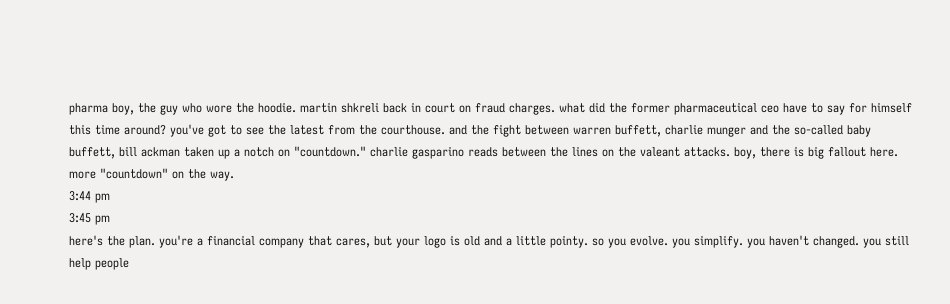pharma boy, the guy who wore the hoodie. martin shkreli back in court on fraud charges. what did the former pharmaceutical ceo have to say for himself this time around? you've got to see the latest from the courthouse. and the fight between warren buffett, charlie munger and the so-called baby buffett, bill ackman taken up a notch on "countdown." charlie gasparino reads between the lines on the valeant attacks. boy, there is big fallout here. more "countdown" on the way.
3:44 pm
3:45 pm
here's the plan. you're a financial company that cares, but your logo is old and a little pointy. so you evolve. you simplify. you haven't changed. you still help people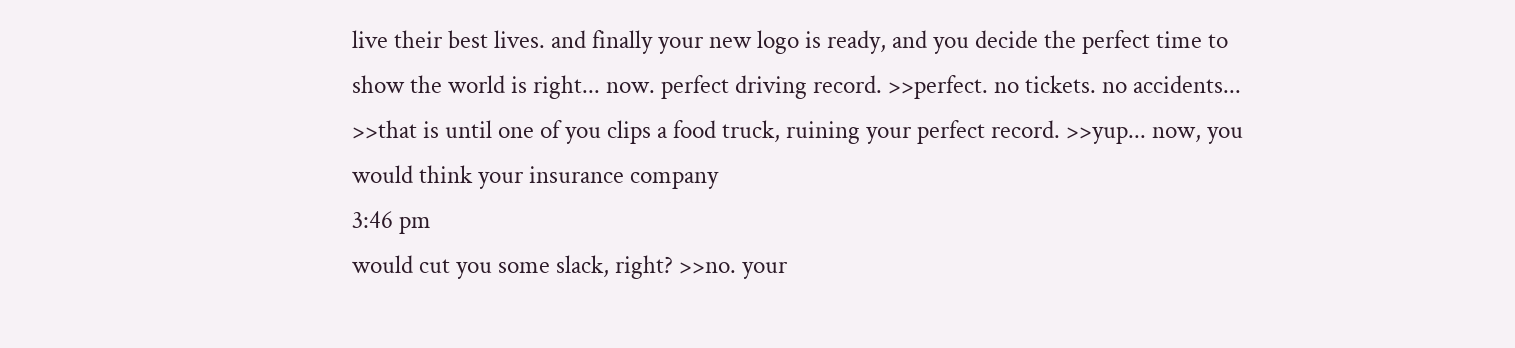live their best lives. and finally your new logo is ready, and you decide the perfect time to show the world is right... now. perfect driving record. >>perfect. no tickets. no accidents... >>that is until one of you clips a food truck, ruining your perfect record. >>yup... now, you would think your insurance company
3:46 pm
would cut you some slack, right? >>no. your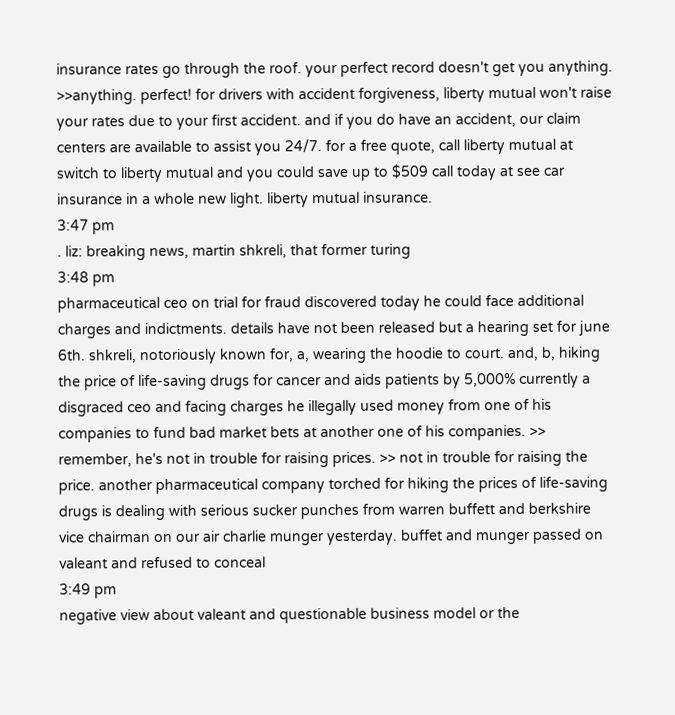insurance rates go through the roof. your perfect record doesn't get you anything. >>anything. perfect! for drivers with accident forgiveness, liberty mutual won't raise your rates due to your first accident. and if you do have an accident, our claim centers are available to assist you 24/7. for a free quote, call liberty mutual at switch to liberty mutual and you could save up to $509 call today at see car insurance in a whole new light. liberty mutual insurance.
3:47 pm
. liz: breaking news, martin shkreli, that former turing
3:48 pm
pharmaceutical ceo on trial for fraud discovered today he could face additional charges and indictments. details have not been released but a hearing set for june 6th. shkreli, notoriously known for, a, wearing the hoodie to court. and, b, hiking the price of life-saving drugs for cancer and aids patients by 5,000% currently a disgraced ceo and facing charges he illegally used money from one of his companies to fund bad market bets at another one of his companies. >> remember, he's not in trouble for raising prices. >> not in trouble for raising the price. another pharmaceutical company torched for hiking the prices of life-saving drugs is dealing with serious sucker punches from warren buffett and berkshire vice chairman on our air charlie munger yesterday. buffet and munger passed on valeant and refused to conceal
3:49 pm
negative view about valeant and questionable business model or the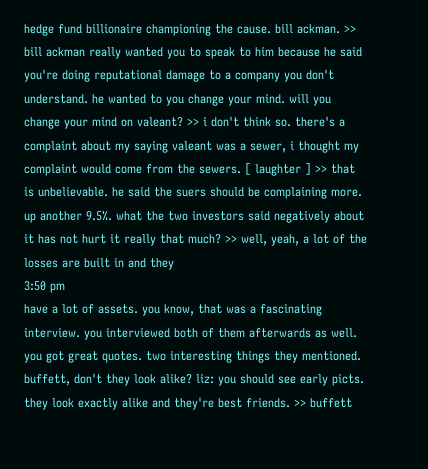hedge fund billionaire championing the cause. bill ackman. >> bill ackman really wanted you to speak to him because he said you're doing reputational damage to a company you don't understand. he wanted to you change your mind. will you change your mind on valeant? >> i don't think so. there's a complaint about my saying valeant was a sewer, i thought my complaint would come from the sewers. [ laughter ] >> that is unbelievable. he said the suers should be complaining more. up another 9.5%. what the two investors said negatively about it has not hurt it really that much? >> well, yeah, a lot of the losses are built in and they
3:50 pm
have a lot of assets. you know, that was a fascinating interview. you interviewed both of them afterwards as well. you got great quotes. two interesting things they mentioned. buffett, don't they look alike? liz: you should see early picts. they look exactly alike and they're best friends. >> buffett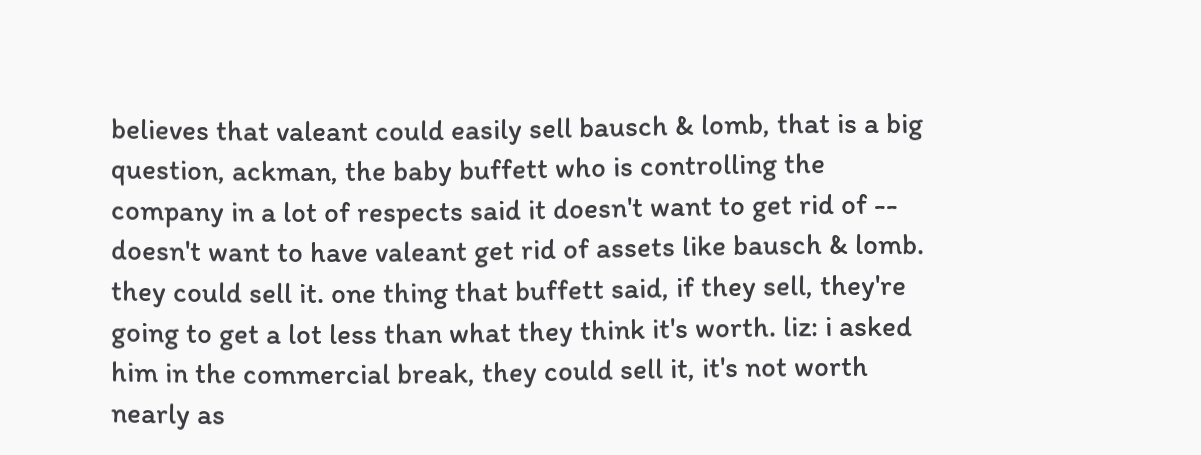believes that valeant could easily sell bausch & lomb, that is a big question, ackman, the baby buffett who is controlling the company in a lot of respects said it doesn't want to get rid of -- doesn't want to have valeant get rid of assets like bausch & lomb. they could sell it. one thing that buffett said, if they sell, they're going to get a lot less than what they think it's worth. liz: i asked him in the commercial break, they could sell it, it's not worth nearly as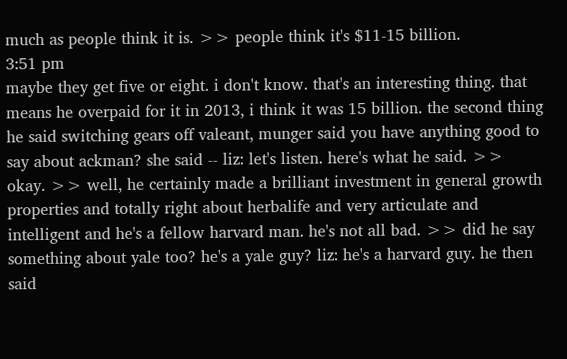much as people think it is. >> people think it's $11-15 billion.
3:51 pm
maybe they get five or eight. i don't know. that's an interesting thing. that means he overpaid for it in 2013, i think it was 15 billion. the second thing he said switching gears off valeant, munger said you have anything good to say about ackman? she said -- liz: let's listen. here's what he said. >> okay. >> well, he certainly made a brilliant investment in general growth properties and totally right about herbalife and very articulate and intelligent and he's a fellow harvard man. he's not all bad. >> did he say something about yale too? he's a yale guy? liz: he's a harvard guy. he then said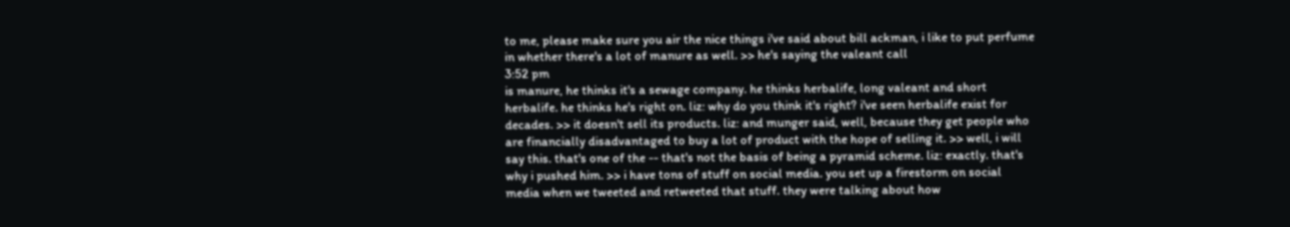to me, please make sure you air the nice things i've said about bill ackman, i like to put perfume in whether there's a lot of manure as well. >> he's saying the valeant call
3:52 pm
is manure, he thinks it's a sewage company. he thinks herbalife, long valeant and short herbalife. he thinks he's right on. liz: why do you think it's right? i've seen herbalife exist for decades. >> it doesn't sell its products. liz: and munger said, well, because they get people who are financially disadvantaged to buy a lot of product with the hope of selling it. >> well, i will say this. that's one of the -- that's not the basis of being a pyramid scheme. liz: exactly. that's why i pushed him. >> i have tons of stuff on social media. you set up a firestorm on social media when we tweeted and retweeted that stuff. they were talking about how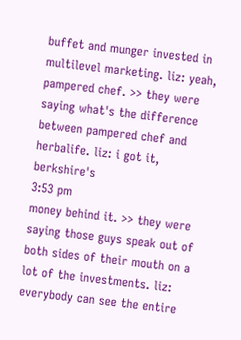buffet and munger invested in multilevel marketing. liz: yeah, pampered chef. >> they were saying what's the difference between pampered chef and herbalife. liz: i got it, berkshire's
3:53 pm
money behind it. >> they were saying those guys speak out of both sides of their mouth on a lot of the investments. liz: everybody can see the entire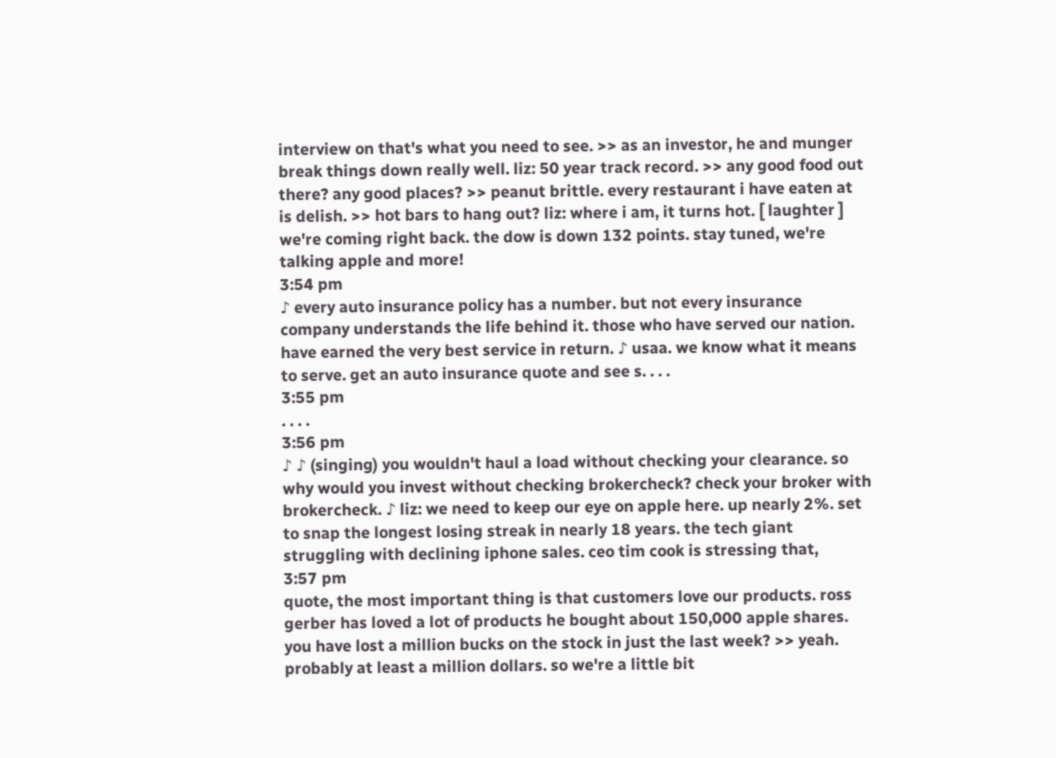interview on that's what you need to see. >> as an investor, he and munger break things down really well. liz: 50 year track record. >> any good food out there? any good places? >> peanut brittle. every restaurant i have eaten at is delish. >> hot bars to hang out? liz: where i am, it turns hot. [ laughter ] we're coming right back. the dow is down 132 points. stay tuned, we're talking apple and more!
3:54 pm
♪ every auto insurance policy has a number. but not every insurance company understands the life behind it. those who have served our nation. have earned the very best service in return. ♪ usaa. we know what it means to serve. get an auto insurance quote and see s. . . .
3:55 pm
. . . .
3:56 pm
♪ ♪ (singing) you wouldn't haul a load without checking your clearance. so why would you invest without checking brokercheck? check your broker with brokercheck. ♪ liz: we need to keep our eye on apple here. up nearly 2%. set to snap the longest losing streak in nearly 18 years. the tech giant struggling with declining iphone sales. ceo tim cook is stressing that,
3:57 pm
quote, the most important thing is that customers love our products. ross gerber has loved a lot of products he bought about 150,000 apple shares. you have lost a million bucks on the stock in just the last week? >> yeah. probably at least a million dollars. so we're a little bit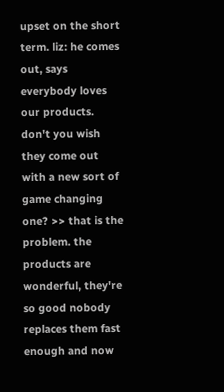upset on the short term. liz: he comes out, says everybody loves our products. don't you wish they come out with a new sort of game changing one? >> that is the problem. the products are wonderful, they're so good nobody replaces them fast enough and now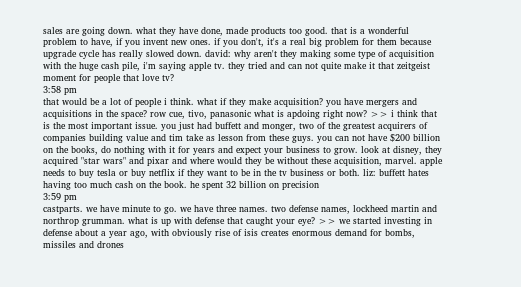sales are going down. what they have done, made products too good. that is a wonderful problem to have, if you invent new ones. if you don't, it's a real big problem for them because upgrade cycle has really slowed down. david: why aren't they making some type of acquisition with the huge cash pile, i'm saying apple tv. they tried and can not quite make it that zeitgeist moment for people that love tv?
3:58 pm
that would be a lot of people i think. what if they make acquisition? you have mergers and acquisitions in the space? row cue, tivo, panasonic what is apdoing right now? >> i think that is the most important issue. you just had buffett and monger, two of the greatest acquirers of companies building value and tim take as lesson from these guys. you can not have $200 billion on the books, do nothing with it for years and expect your business to grow. look at disney, they acquired "star wars" and pixar and where would they be without these acquisition, marvel. apple needs to buy tesla or buy netflix if they want to be in the tv business or both. liz: buffett hates having too much cash on the book. he spent 32 billion on precision
3:59 pm
castparts. we have minute to go. we have three names. two defense names, lockheed martin and northrop grumman. what is up with defense that caught your eye? >> we started investing in defense about a year ago, with obviously rise of isis creates enormous demand for bombs, missiles and drones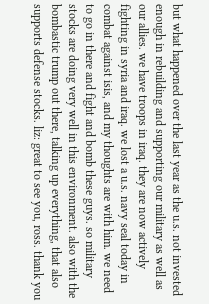but what happened over the last year as the u.s. not invested enough in rebuilding and supporting our military as well as our allies. we have troops in iraq. they are now actively fighting in syria and iraq. we lost a u.s. navy seal today in combat against isis, and my thoughts are with him. we need to go in there and fight and bomb these guys. so military stocks are doing very well in this environment. also with the bombastic trump out there, talking up everything, that also supports defense stocks. liz: great to see you, ross. thank you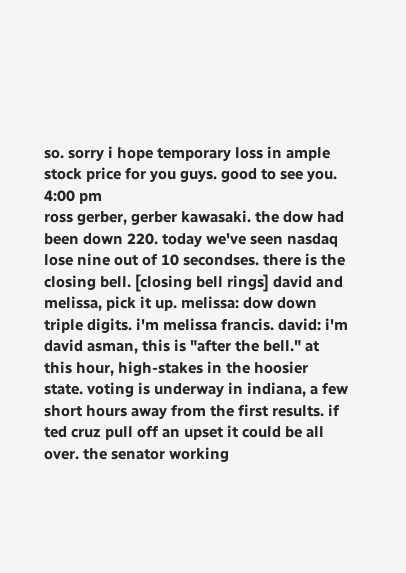so. sorry i hope temporary loss in ample stock price for you guys. good to see you.
4:00 pm
ross gerber, gerber kawasaki. the dow had been down 220. today we've seen nasdaq lose nine out of 10 secondses. there is the closing bell. [closing bell rings] david and melissa, pick it up. melissa: dow down triple digits. i'm melissa francis. david: i'm david asman, this is "after the bell." at this hour, high-stakes in the hoosier state. voting is underway in indiana, a few short hours away from the first results. if ted cruz pull off an upset it could be all over. the senator working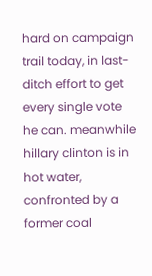hard on campaign trail today, in last-ditch effort to get every single vote he can. meanwhile hillary clinton is in hot water, confronted by a former coal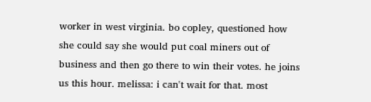worker in west virginia. bo copley, questioned how she could say she would put coal miners out of business and then go there to win their votes. he joins us this hour. melissa: i can't wait for that. most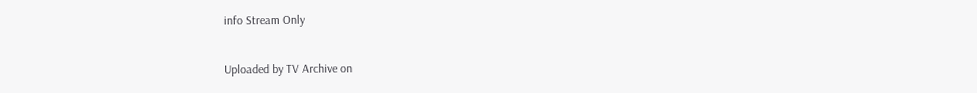info Stream Only

Uploaded by TV Archive on